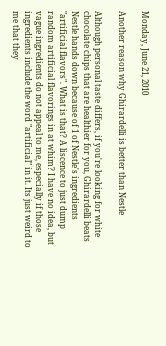Monday, June 21, 2010

Another reason why Ghirardelli is better than Nestle

Although personal taste differs, if you're looking for white chocolate chips that are healthier for you, Ghirardelli beats Nestle hands down because of 1 of Nestle's ingredients "artificial flavors". What is that? A liscence to just dump random artificial flavorings in at whim? I have no idea, but vague ingredients do not appeal to me, especially if those ingredients include the word "artificial" in it. Its just weird to me that they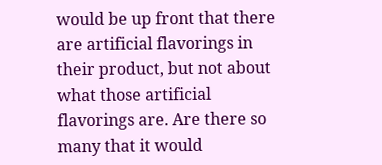would be up front that there are artificial flavorings in their product, but not about what those artificial flavorings are. Are there so many that it would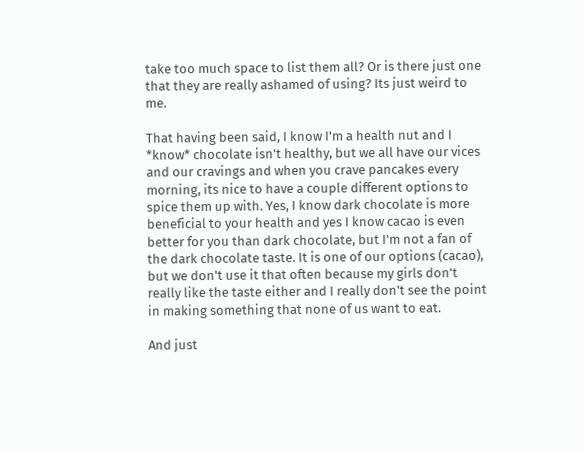take too much space to list them all? Or is there just one that they are really ashamed of using? Its just weird to me.

That having been said, I know I'm a health nut and I *know* chocolate isn't healthy, but we all have our vices and our cravings and when you crave pancakes every morning, its nice to have a couple different options to spice them up with. Yes, I know dark chocolate is more beneficial to your health and yes I know cacao is even better for you than dark chocolate, but I'm not a fan of the dark chocolate taste. It is one of our options (cacao), but we don't use it that often because my girls don't really like the taste either and I really don't see the point in making something that none of us want to eat.

And just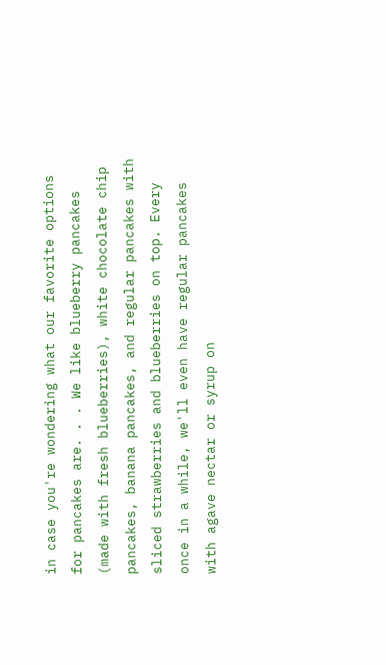in case you're wondering what our favorite options for pancakes are. . . We like blueberry pancakes (made with fresh blueberries), white chocolate chip pancakes, banana pancakes, and regular pancakes with sliced strawberries and blueberries on top. Every once in a while, we'll even have regular pancakes with agave nectar or syrup on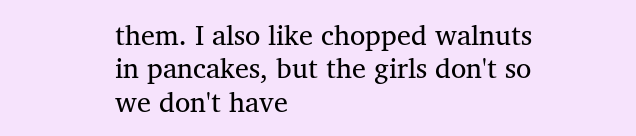them. I also like chopped walnuts in pancakes, but the girls don't so we don't have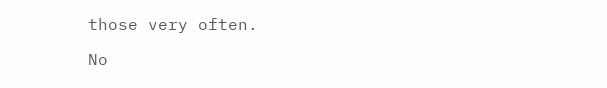those very often.

No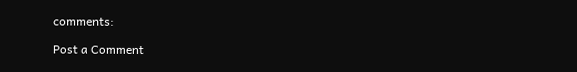comments:

Post a Comment